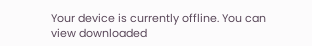Your device is currently offline. You can view downloaded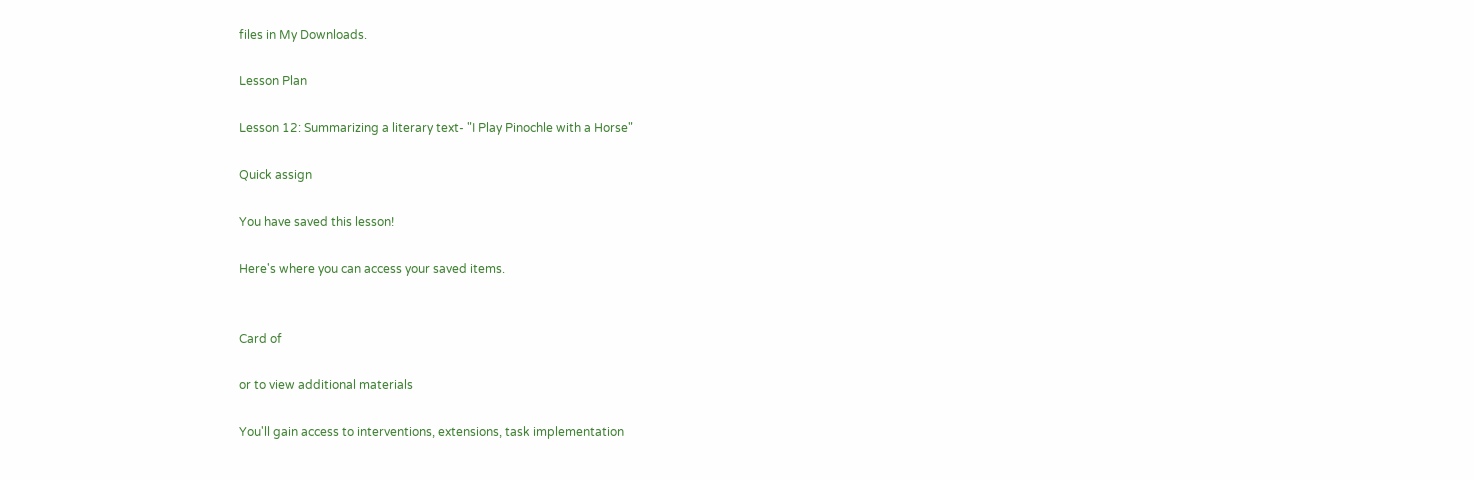files in My Downloads.

Lesson Plan

Lesson 12: Summarizing a literary text- "I Play Pinochle with a Horse"

Quick assign

You have saved this lesson!

Here's where you can access your saved items.


Card of

or to view additional materials

You'll gain access to interventions, extensions, task implementation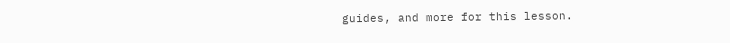guides, and more for this lesson.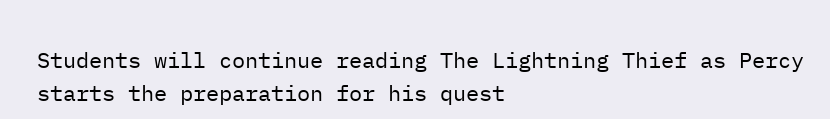Students will continue reading The Lightning Thief as Percy starts the preparation for his quest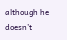although he doesn’t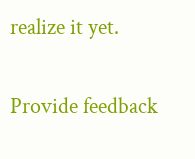realize it yet.

Provide feedback